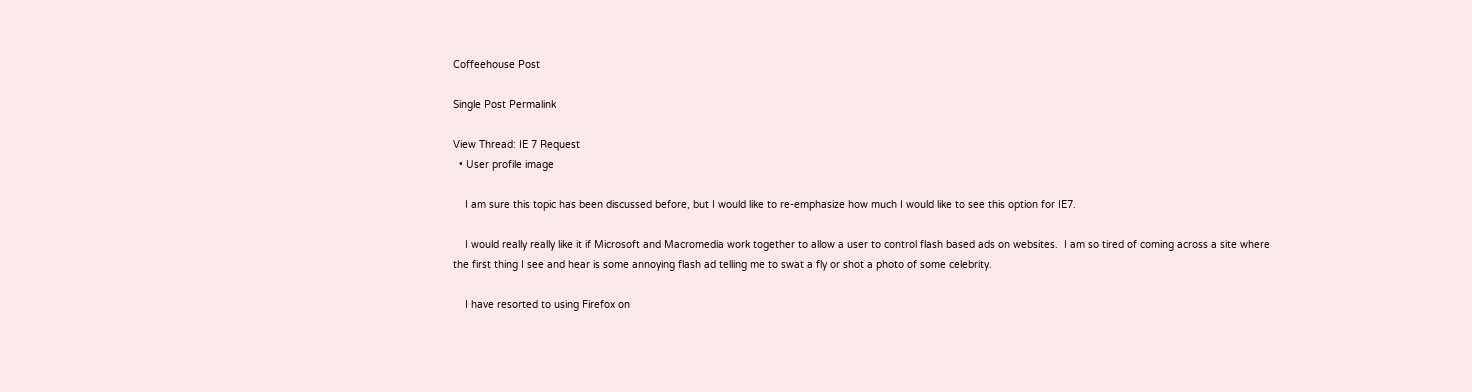Coffeehouse Post

Single Post Permalink

View Thread: IE 7 Request
  • User profile image

    I am sure this topic has been discussed before, but I would like to re-emphasize how much I would like to see this option for IE7.

    I would really really like it if Microsoft and Macromedia work together to allow a user to control flash based ads on websites.  I am so tired of coming across a site where the first thing I see and hear is some annoying flash ad telling me to swat a fly or shot a photo of some celebrity.

    I have resorted to using Firefox on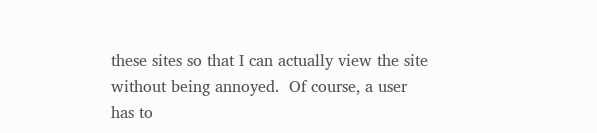these sites so that I can actually view the site without being annoyed.  Of course, a user has to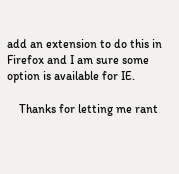add an extension to do this in Firefox and I am sure some option is available for IE.

    Thanks for letting me rant